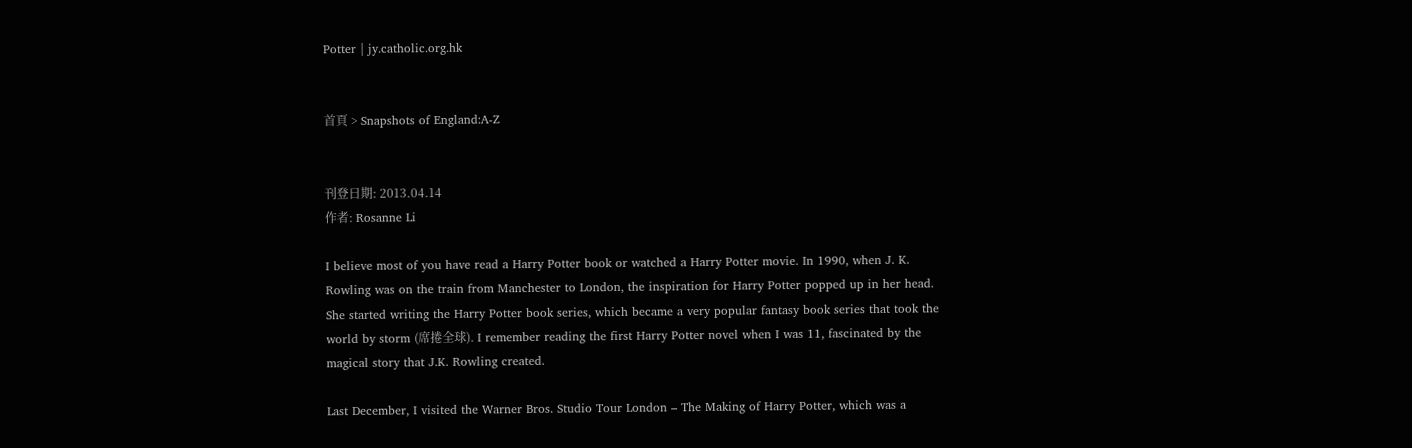Potter | jy.catholic.org.hk


首頁 > Snapshots of England:A-Z


刊登日期: 2013.04.14
作者: Rosanne Li

I believe most of you have read a Harry Potter book or watched a Harry Potter movie. In 1990, when J. K. Rowling was on the train from Manchester to London, the inspiration for Harry Potter popped up in her head. She started writing the Harry Potter book series, which became a very popular fantasy book series that took the world by storm (席捲全球). I remember reading the first Harry Potter novel when I was 11, fascinated by the magical story that J.K. Rowling created.

Last December, I visited the Warner Bros. Studio Tour London – The Making of Harry Potter, which was a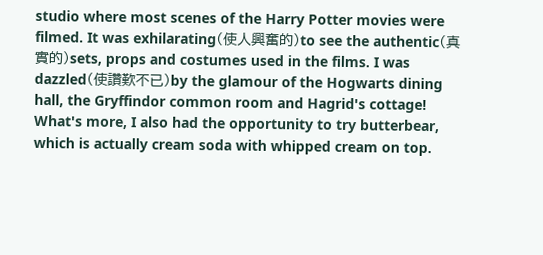studio where most scenes of the Harry Potter movies were filmed. It was exhilarating(使人興奮的)to see the authentic(真實的)sets, props and costumes used in the films. I was dazzled(使讚歎不已)by the glamour of the Hogwarts dining hall, the Gryffindor common room and Hagrid's cottage! What's more, I also had the opportunity to try butterbear, which is actually cream soda with whipped cream on top.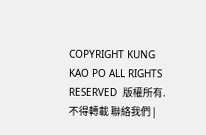COPYRIGHT KUNG KAO PO ALL RIGHTS RESERVED  版權所有.不得轉載 聯絡我們 |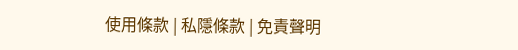使用條款 | 私隱條款 | 免責聲明